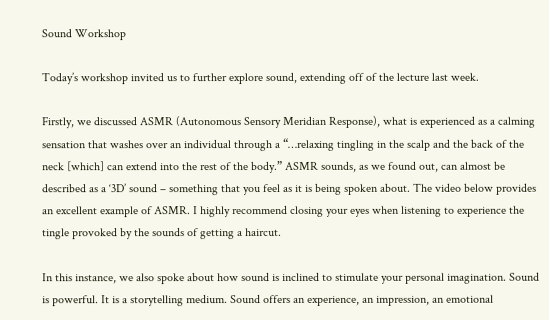Sound Workshop

Today’s workshop invited us to further explore sound, extending off of the lecture last week.

Firstly, we discussed ASMR (Autonomous Sensory Meridian Response), what is experienced as a calming sensation that washes over an individual through a “…relaxing tingling in the scalp and the back of the neck [which] can extend into the rest of the body.” ASMR sounds, as we found out, can almost be described as a ‘3D’ sound – something that you feel as it is being spoken about. The video below provides an excellent example of ASMR. I highly recommend closing your eyes when listening to experience the tingle provoked by the sounds of getting a haircut.

In this instance, we also spoke about how sound is inclined to stimulate your personal imagination. Sound is powerful. It is a storytelling medium. Sound offers an experience, an impression, an emotional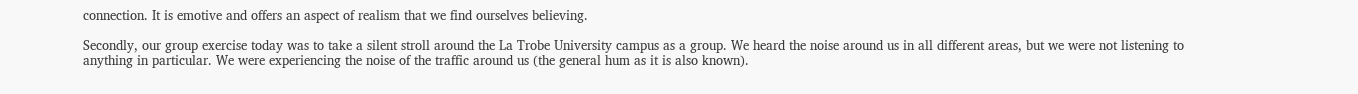connection. It is emotive and offers an aspect of realism that we find ourselves believing.

Secondly, our group exercise today was to take a silent stroll around the La Trobe University campus as a group. We heard the noise around us in all different areas, but we were not listening to anything in particular. We were experiencing the noise of the traffic around us (the general hum as it is also known).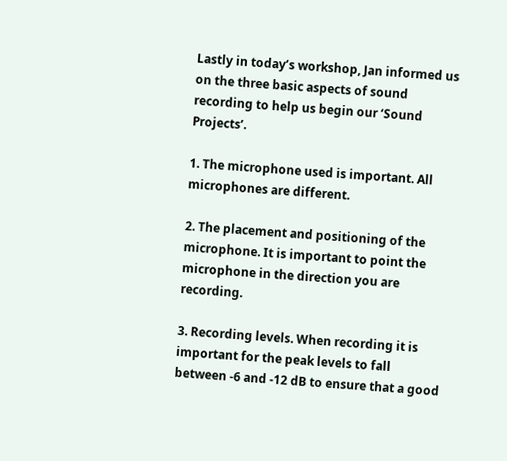Lastly in today’s workshop, Jan informed us on the three basic aspects of sound recording to help us begin our ‘Sound Projects’.

1. The microphone used is important. All microphones are different.

2. The placement and positioning of the microphone. It is important to point the microphone in the direction you are recording.

3. Recording levels. When recording it is important for the peak levels to fall between -6 and -12 dB to ensure that a good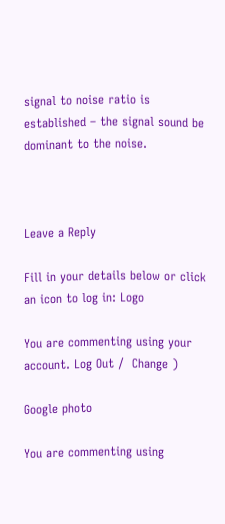signal to noise ratio is established – the signal sound be dominant to the noise.



Leave a Reply

Fill in your details below or click an icon to log in: Logo

You are commenting using your account. Log Out /  Change )

Google photo

You are commenting using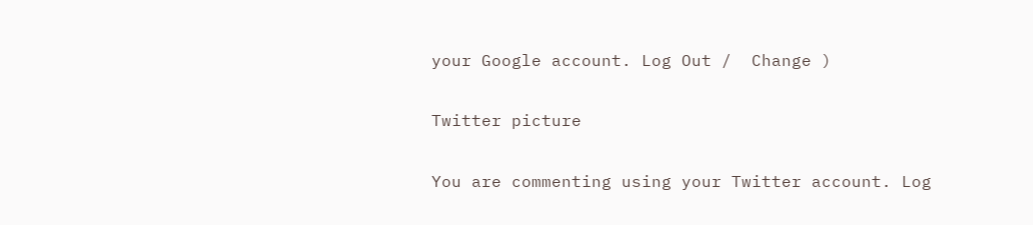your Google account. Log Out /  Change )

Twitter picture

You are commenting using your Twitter account. Log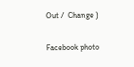Out /  Change )

Facebook photo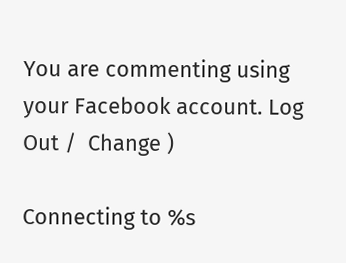You are commenting using your Facebook account. Log Out /  Change )

Connecting to %s